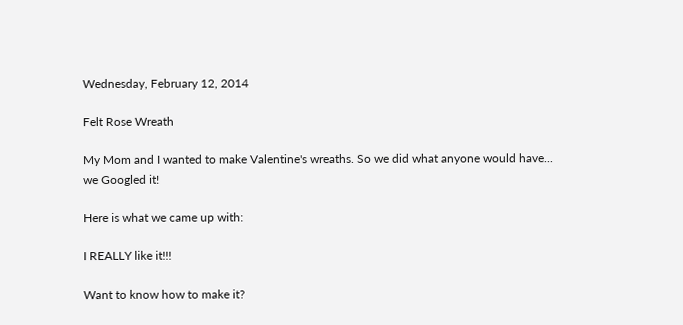Wednesday, February 12, 2014

Felt Rose Wreath

My Mom and I wanted to make Valentine's wreaths. So we did what anyone would have...
we Googled it!

Here is what we came up with:

I REALLY like it!!!

Want to know how to make it?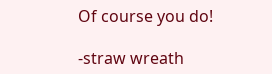Of course you do!

-straw wreath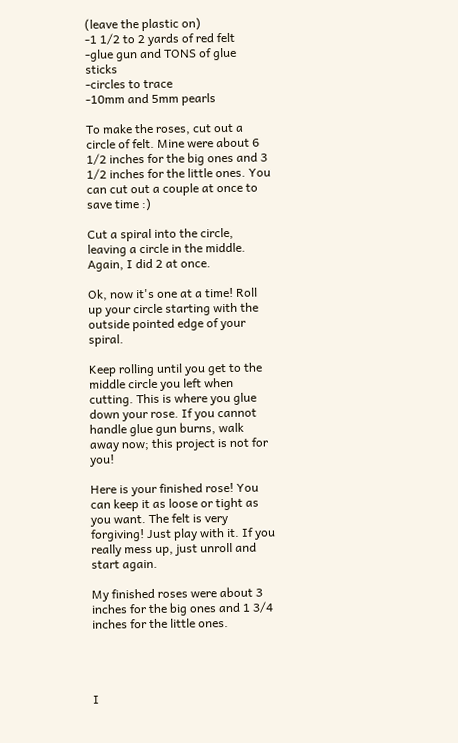(leave the plastic on)
-1 1/2 to 2 yards of red felt
-glue gun and TONS of glue sticks
-circles to trace
-10mm and 5mm pearls

To make the roses, cut out a circle of felt. Mine were about 6 1/2 inches for the big ones and 3 1/2 inches for the little ones. You can cut out a couple at once to save time :)

Cut a spiral into the circle, leaving a circle in the middle. Again, I did 2 at once.

Ok, now it's one at a time! Roll up your circle starting with the outside pointed edge of your spiral.

Keep rolling until you get to the middle circle you left when cutting. This is where you glue down your rose. If you cannot handle glue gun burns, walk away now; this project is not for you!

Here is your finished rose! You can keep it as loose or tight as you want. The felt is very forgiving! Just play with it. If you really mess up, just unroll and start again.

My finished roses were about 3 inches for the big ones and 1 3/4 inches for the little ones.




I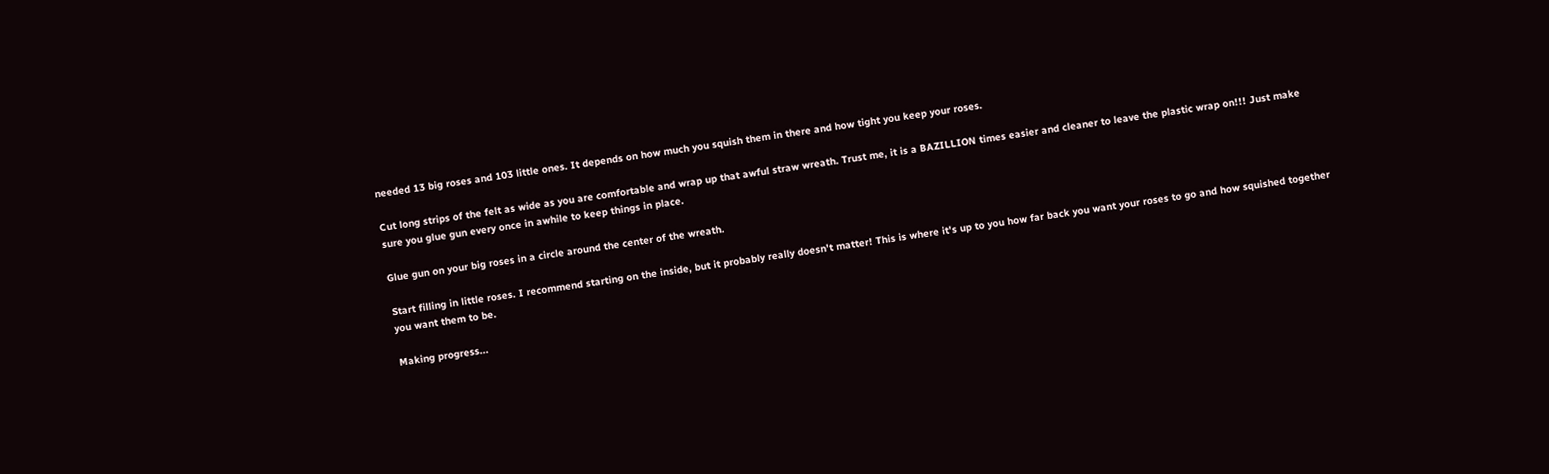needed 13 big roses and 103 little ones. It depends on how much you squish them in there and how tight you keep your roses.

Cut long strips of the felt as wide as you are comfortable and wrap up that awful straw wreath. Trust me, it is a BAZILLION times easier and cleaner to leave the plastic wrap on!!! Just make sure you glue gun every once in awhile to keep things in place.

Glue gun on your big roses in a circle around the center of the wreath.

Start filling in little roses. I recommend starting on the inside, but it probably really doesn't matter! This is where it's up to you how far back you want your roses to go and how squished together you want them to be.

Making progress...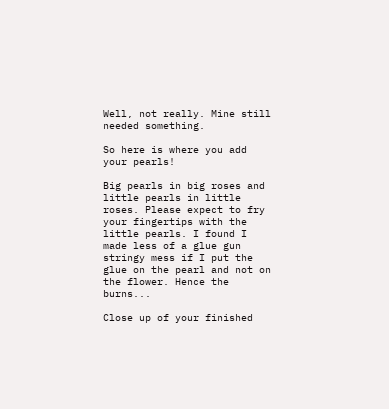Well, not really. Mine still needed something.

So here is where you add your pearls!

Big pearls in big roses and little pearls in little roses. Please expect to fry your fingertips with the little pearls. I found I made less of a glue gun stringy mess if I put the glue on the pearl and not on the flower. Hence the burns...

Close up of your finished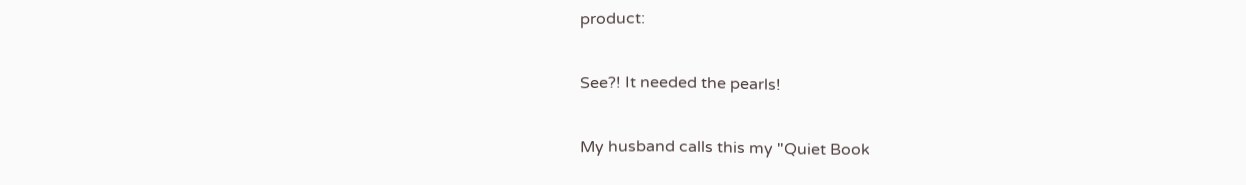product:

See?! It needed the pearls!

My husband calls this my "Quiet Book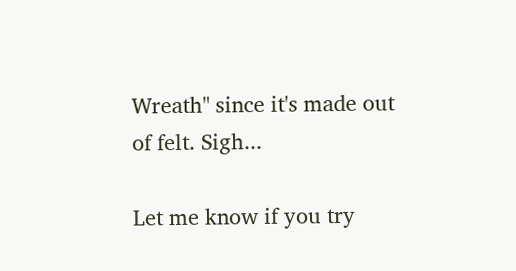Wreath" since it's made out of felt. Sigh...

Let me know if you try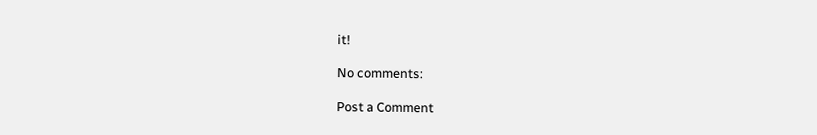it!

No comments:

Post a Comment